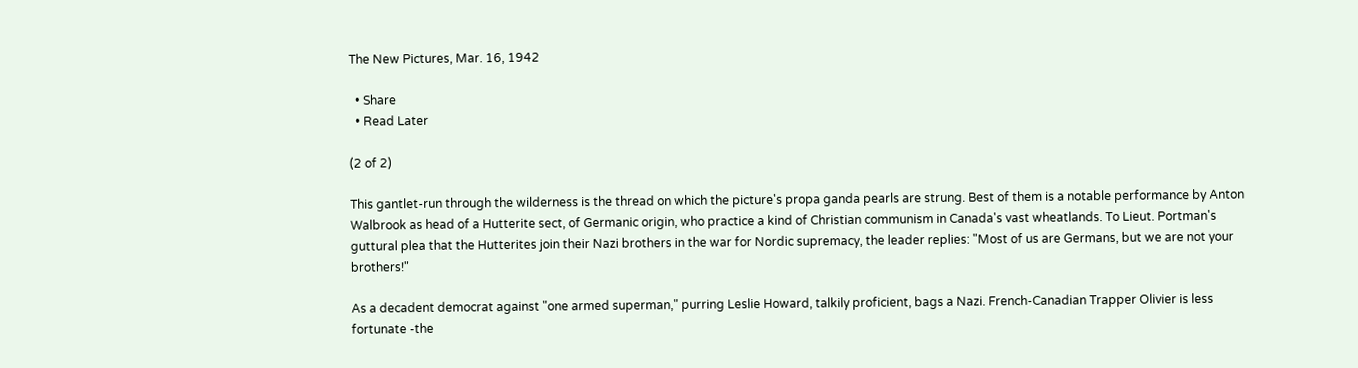The New Pictures, Mar. 16, 1942

  • Share
  • Read Later

(2 of 2)

This gantlet-run through the wilderness is the thread on which the picture's propa ganda pearls are strung. Best of them is a notable performance by Anton Walbrook as head of a Hutterite sect, of Germanic origin, who practice a kind of Christian communism in Canada's vast wheatlands. To Lieut. Portman's guttural plea that the Hutterites join their Nazi brothers in the war for Nordic supremacy, the leader replies: "Most of us are Germans, but we are not your brothers!"

As a decadent democrat against "one armed superman," purring Leslie Howard, talkily proficient, bags a Nazi. French-Canadian Trapper Olivier is less fortunate -the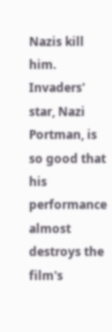Nazis kill him. Invaders' star, Nazi Portman, is so good that his performance almost destroys the film's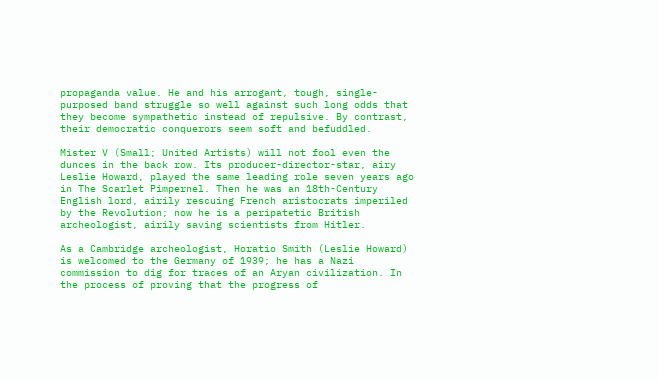propaganda value. He and his arrogant, tough, single-purposed band struggle so well against such long odds that they become sympathetic instead of repulsive. By contrast, their democratic conquerors seem soft and befuddled.

Mister V (Small; United Artists) will not fool even the dunces in the back row. Its producer-director-star, airy Leslie Howard, played the same leading role seven years ago in The Scarlet Pimpernel. Then he was an 18th-Century English lord, airily rescuing French aristocrats imperiled by the Revolution; now he is a peripatetic British archeologist, airily saving scientists from Hitler.

As a Cambridge archeologist, Horatio Smith (Leslie Howard) is welcomed to the Germany of 1939; he has a Nazi commission to dig for traces of an Aryan civilization. In the process of proving that the progress of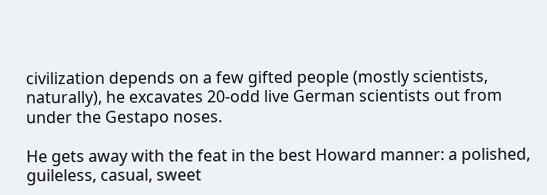civilization depends on a few gifted people (mostly scientists, naturally), he excavates 20-odd live German scientists out from under the Gestapo noses.

He gets away with the feat in the best Howard manner: a polished, guileless, casual, sweet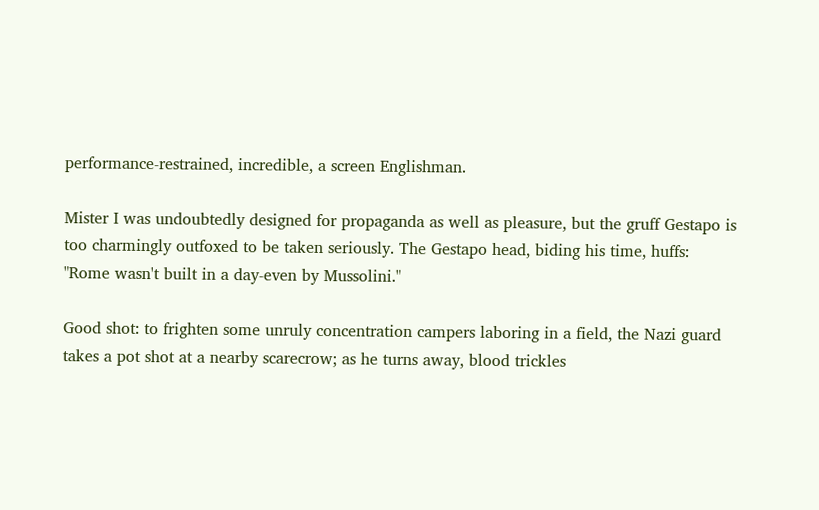performance-restrained, incredible, a screen Englishman.

Mister I was undoubtedly designed for propaganda as well as pleasure, but the gruff Gestapo is too charmingly outfoxed to be taken seriously. The Gestapo head, biding his time, huffs: "Rome wasn't built in a day-even by Mussolini."

Good shot: to frighten some unruly concentration campers laboring in a field, the Nazi guard takes a pot shot at a nearby scarecrow; as he turns away, blood trickles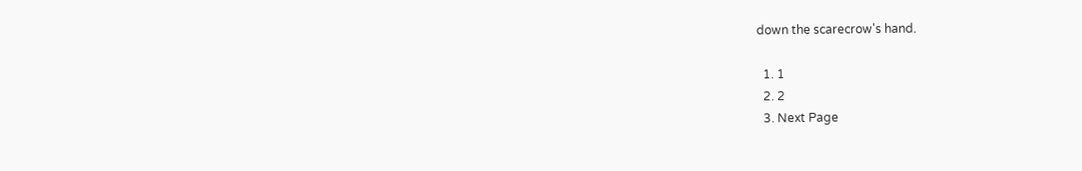down the scarecrow's hand.

  1. 1
  2. 2
  3. Next Page